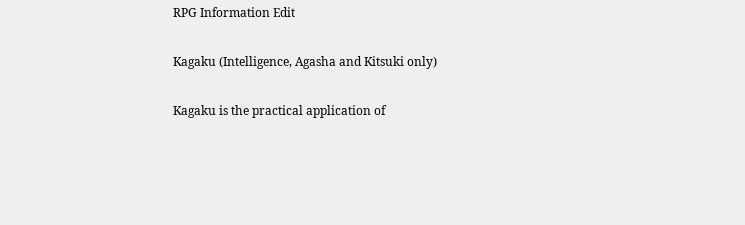RPG Information Edit

Kagaku (Intelligence, Agasha and Kitsuki only)

Kagaku is the practical application of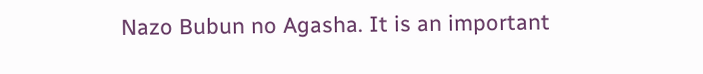Nazo Bubun no Agasha. It is an important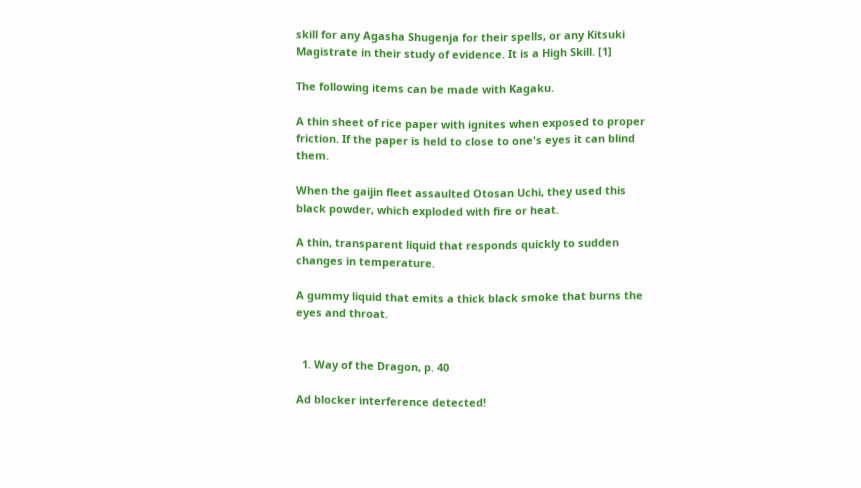skill for any Agasha Shugenja for their spells, or any Kitsuki Magistrate in their study of evidence. It is a High Skill. [1]

The following items can be made with Kagaku.

A thin sheet of rice paper with ignites when exposed to proper friction. If the paper is held to close to one's eyes it can blind them.

When the gaijin fleet assaulted Otosan Uchi, they used this black powder, which exploded with fire or heat.

A thin, transparent liquid that responds quickly to sudden changes in temperature.

A gummy liquid that emits a thick black smoke that burns the eyes and throat.


  1. Way of the Dragon, p. 40

Ad blocker interference detected!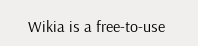Wikia is a free-to-use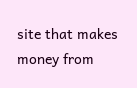site that makes money from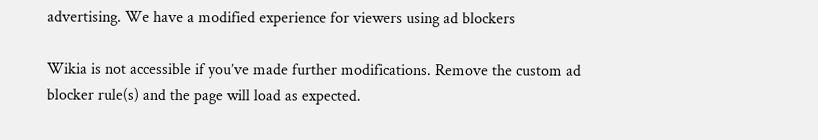advertising. We have a modified experience for viewers using ad blockers

Wikia is not accessible if you’ve made further modifications. Remove the custom ad blocker rule(s) and the page will load as expected.